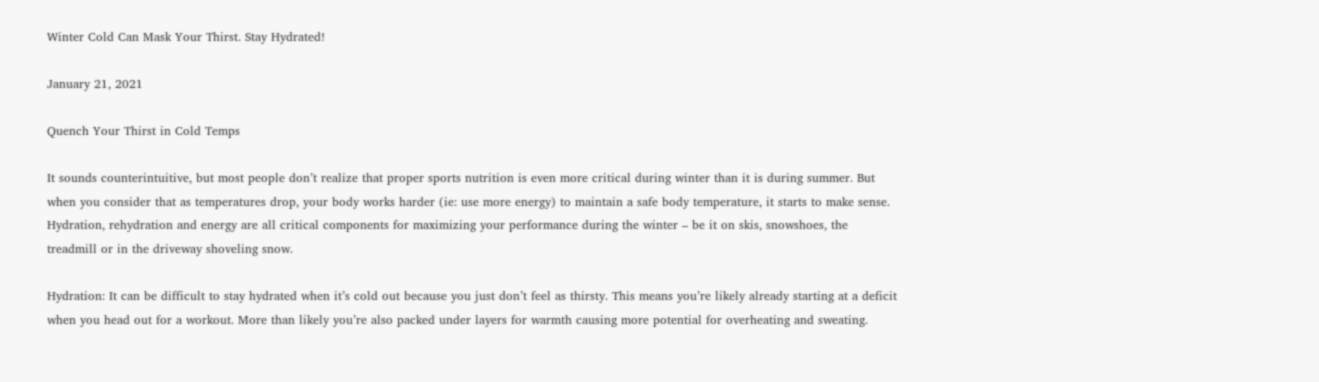Winter Cold Can Mask Your Thirst. Stay Hydrated!

January 21, 2021

Quench Your Thirst in Cold Temps

It sounds counterintuitive, but most people don’t realize that proper sports nutrition is even more critical during winter than it is during summer. But when you consider that as temperatures drop, your body works harder (ie: use more energy) to maintain a safe body temperature, it starts to make sense. Hydration, rehydration and energy are all critical components for maximizing your performance during the winter – be it on skis, snowshoes, the treadmill or in the driveway shoveling snow.

Hydration: It can be difficult to stay hydrated when it’s cold out because you just don’t feel as thirsty. This means you’re likely already starting at a deficit when you head out for a workout. More than likely you’re also packed under layers for warmth causing more potential for overheating and sweating.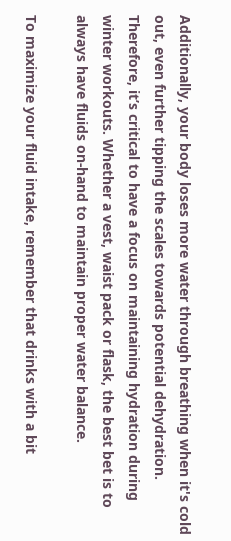Additionally, your body loses more water through breathing when it's cold out, even further tipping the scales towards potential dehydration. Therefore, it’s critical to have a focus on maintaining hydration during winter workouts. Whether a vest, waist pack or flask, the best bet is to always have fluids on-hand to maintain proper water balance.

To maximize your fluid intake, remember that drinks with a bit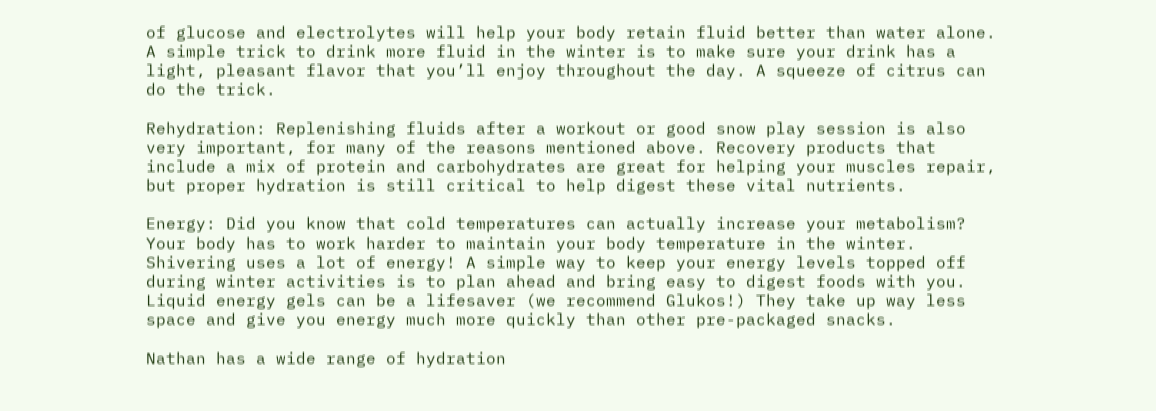of glucose and electrolytes will help your body retain fluid better than water alone. A simple trick to drink more fluid in the winter is to make sure your drink has a light, pleasant flavor that you’ll enjoy throughout the day. A squeeze of citrus can do the trick.

Rehydration: Replenishing fluids after a workout or good snow play session is also very important, for many of the reasons mentioned above. Recovery products that include a mix of protein and carbohydrates are great for helping your muscles repair, but proper hydration is still critical to help digest these vital nutrients.

Energy: Did you know that cold temperatures can actually increase your metabolism? Your body has to work harder to maintain your body temperature in the winter.  Shivering uses a lot of energy! A simple way to keep your energy levels topped off during winter activities is to plan ahead and bring easy to digest foods with you. Liquid energy gels can be a lifesaver (we recommend Glukos!) They take up way less space and give you energy much more quickly than other pre-packaged snacks.

Nathan has a wide range of hydration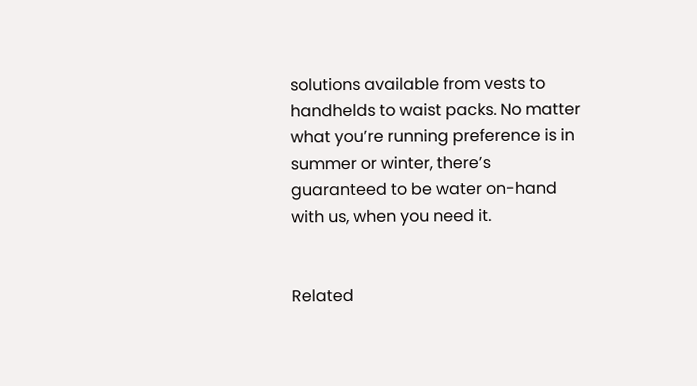solutions available from vests to handhelds to waist packs. No matter what you’re running preference is in summer or winter, there’s guaranteed to be water on-hand with us, when you need it.


Related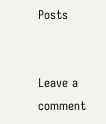Posts


Leave a comment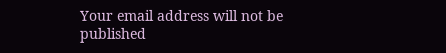Your email address will not be published